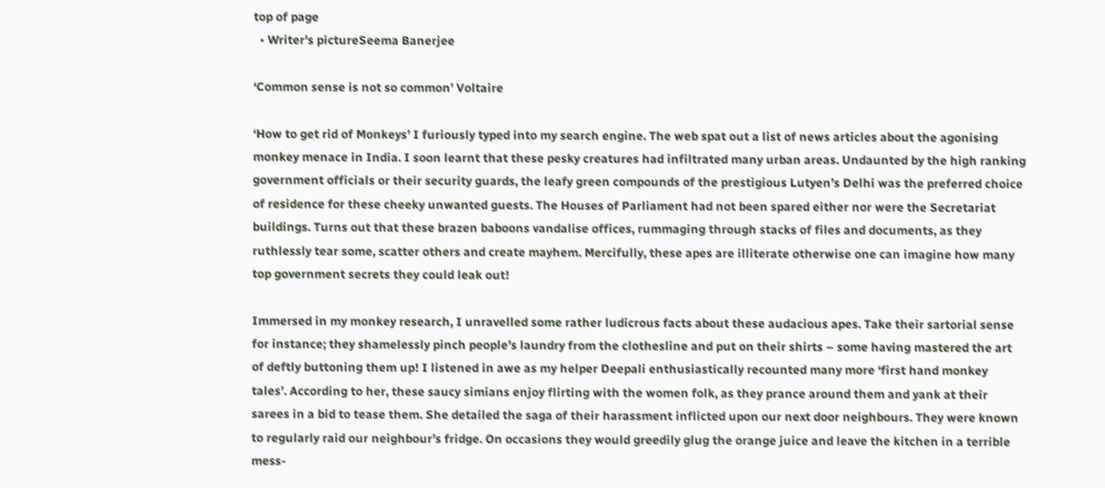top of page
  • Writer's pictureSeema Banerjee

‘Common sense is not so common’ Voltaire

‘How to get rid of Monkeys’ I furiously typed into my search engine. The web spat out a list of news articles about the agonising monkey menace in India. I soon learnt that these pesky creatures had infiltrated many urban areas. Undaunted by the high ranking government officials or their security guards, the leafy green compounds of the prestigious Lutyen’s Delhi was the preferred choice of residence for these cheeky unwanted guests. The Houses of Parliament had not been spared either nor were the Secretariat buildings. Turns out that these brazen baboons vandalise offices, rummaging through stacks of files and documents, as they ruthlessly tear some, scatter others and create mayhem. Mercifully, these apes are illiterate otherwise one can imagine how many top government secrets they could leak out!

Immersed in my monkey research, I unravelled some rather ludicrous facts about these audacious apes. Take their sartorial sense for instance; they shamelessly pinch people’s laundry from the clothesline and put on their shirts – some having mastered the art of deftly buttoning them up! I listened in awe as my helper Deepali enthusiastically recounted many more ‘first hand monkey tales’. According to her, these saucy simians enjoy flirting with the women folk, as they prance around them and yank at their sarees in a bid to tease them. She detailed the saga of their harassment inflicted upon our next door neighbours. They were known to regularly raid our neighbour’s fridge. On occasions they would greedily glug the orange juice and leave the kitchen in a terrible mess-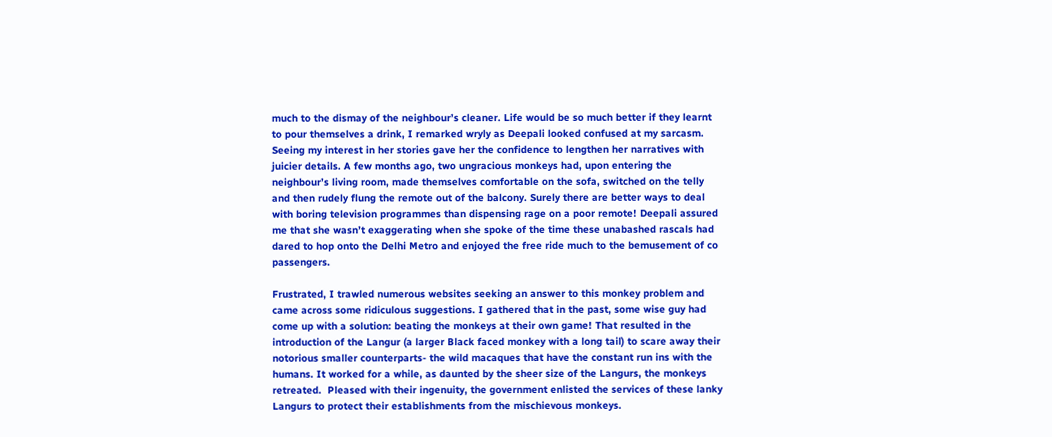much to the dismay of the neighbour’s cleaner. Life would be so much better if they learnt to pour themselves a drink, I remarked wryly as Deepali looked confused at my sarcasm. Seeing my interest in her stories gave her the confidence to lengthen her narratives with juicier details. A few months ago, two ungracious monkeys had, upon entering the neighbour’s living room, made themselves comfortable on the sofa, switched on the telly and then rudely flung the remote out of the balcony. Surely there are better ways to deal with boring television programmes than dispensing rage on a poor remote! Deepali assured me that she wasn’t exaggerating when she spoke of the time these unabashed rascals had dared to hop onto the Delhi Metro and enjoyed the free ride much to the bemusement of co passengers.

Frustrated, I trawled numerous websites seeking an answer to this monkey problem and came across some ridiculous suggestions. I gathered that in the past, some wise guy had come up with a solution: beating the monkeys at their own game! That resulted in the introduction of the Langur (a larger Black faced monkey with a long tail) to scare away their notorious smaller counterparts- the wild macaques that have the constant run ins with the humans. It worked for a while, as daunted by the sheer size of the Langurs, the monkeys retreated.  Pleased with their ingenuity, the government enlisted the services of these lanky Langurs to protect their establishments from the mischievous monkeys.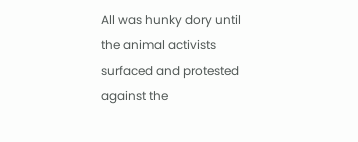All was hunky dory until the animal activists surfaced and protested against the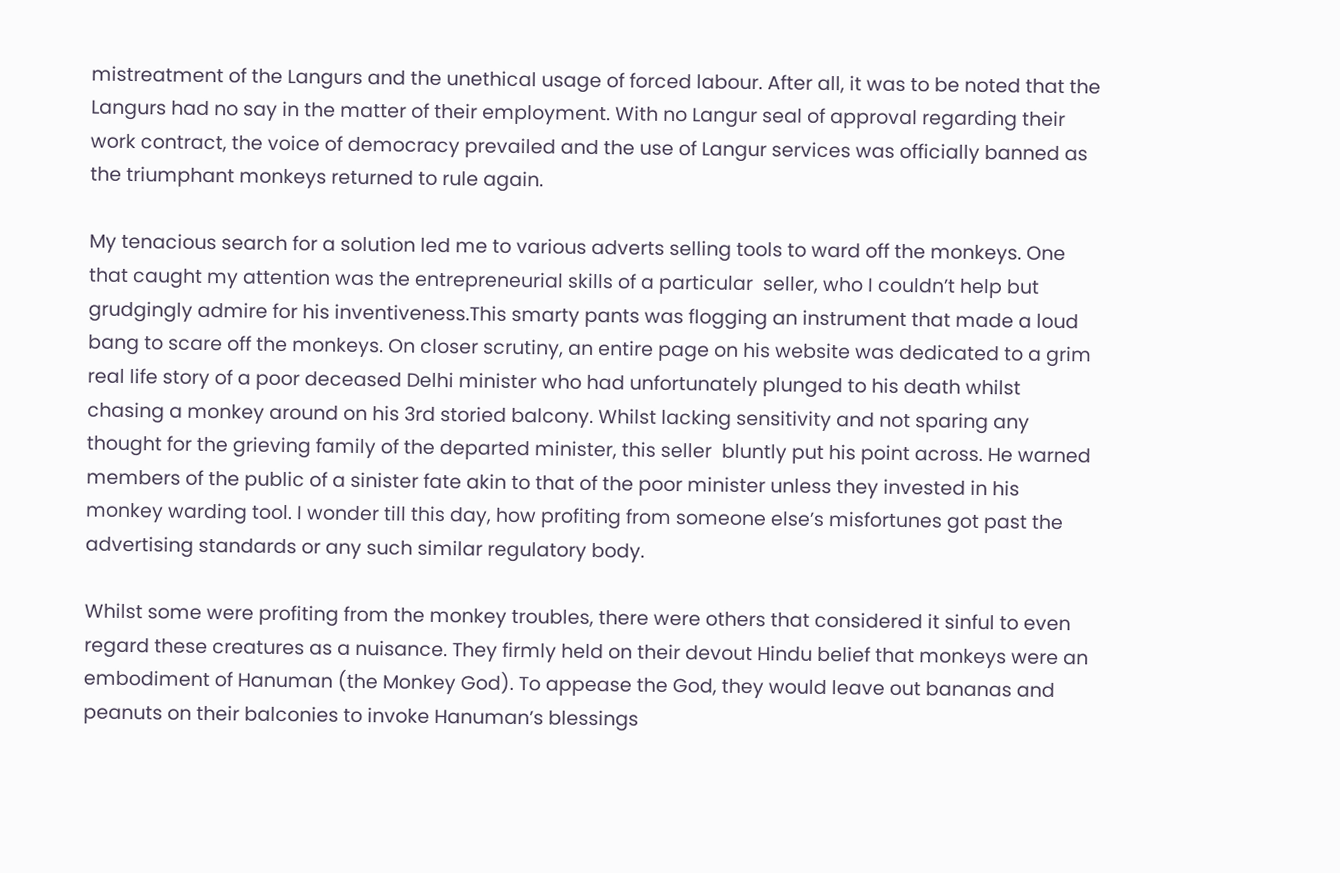mistreatment of the Langurs and the unethical usage of forced labour. After all, it was to be noted that the Langurs had no say in the matter of their employment. With no Langur seal of approval regarding their work contract, the voice of democracy prevailed and the use of Langur services was officially banned as the triumphant monkeys returned to rule again.

My tenacious search for a solution led me to various adverts selling tools to ward off the monkeys. One that caught my attention was the entrepreneurial skills of a particular  seller, who I couldn’t help but grudgingly admire for his inventiveness.This smarty pants was flogging an instrument that made a loud bang to scare off the monkeys. On closer scrutiny, an entire page on his website was dedicated to a grim real life story of a poor deceased Delhi minister who had unfortunately plunged to his death whilst chasing a monkey around on his 3rd storied balcony. Whilst lacking sensitivity and not sparing any thought for the grieving family of the departed minister, this seller  bluntly put his point across. He warned members of the public of a sinister fate akin to that of the poor minister unless they invested in his monkey warding tool. I wonder till this day, how profiting from someone else’s misfortunes got past the advertising standards or any such similar regulatory body.

Whilst some were profiting from the monkey troubles, there were others that considered it sinful to even regard these creatures as a nuisance. They firmly held on their devout Hindu belief that monkeys were an embodiment of Hanuman (the Monkey God). To appease the God, they would leave out bananas and peanuts on their balconies to invoke Hanuman’s blessings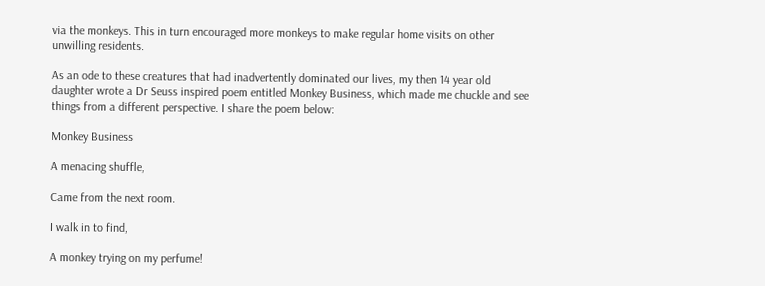via the monkeys. This in turn encouraged more monkeys to make regular home visits on other unwilling residents.

As an ode to these creatures that had inadvertently dominated our lives, my then 14 year old daughter wrote a Dr Seuss inspired poem entitled Monkey Business, which made me chuckle and see things from a different perspective. I share the poem below:

Monkey Business

A menacing shuffle,

Came from the next room.

I walk in to find,

A monkey trying on my perfume!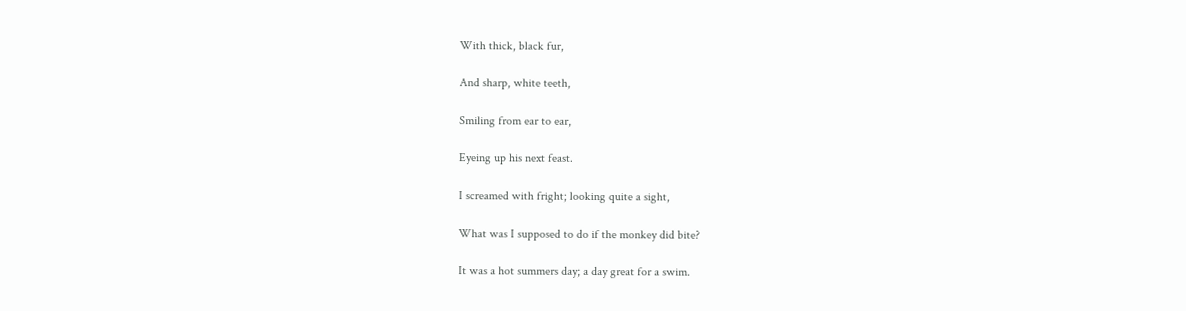With thick, black fur,

And sharp, white teeth,

Smiling from ear to ear,

Eyeing up his next feast.

I screamed with fright; looking quite a sight,

What was I supposed to do if the monkey did bite?

It was a hot summers day; a day great for a swim.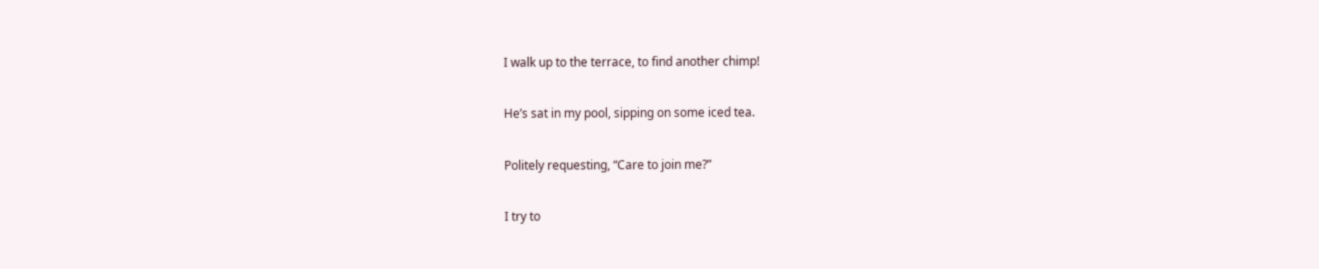I walk up to the terrace, to find another chimp!

He’s sat in my pool, sipping on some iced tea.

Politely requesting, “Care to join me?”

I try to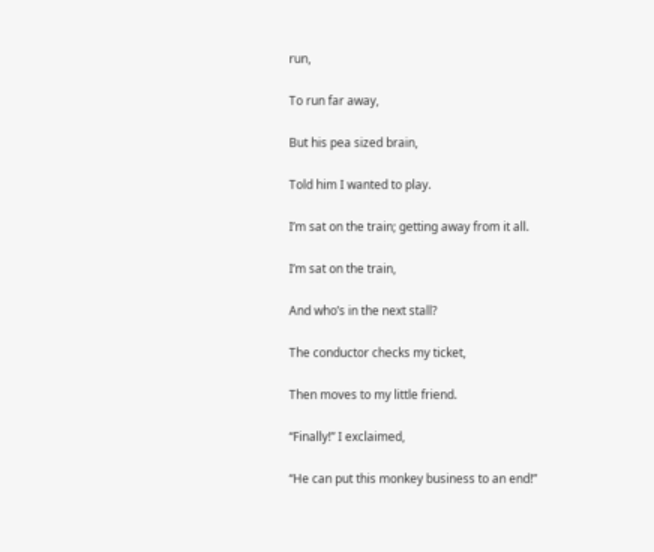run,

To run far away,

But his pea sized brain,

Told him I wanted to play.

I’m sat on the train; getting away from it all.

I’m sat on the train,

And who’s in the next stall?

The conductor checks my ticket,

Then moves to my little friend.

“Finally!” I exclaimed,

“He can put this monkey business to an end!”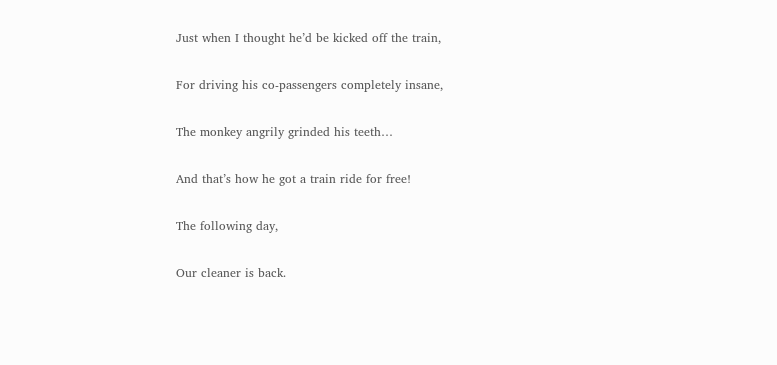Just when I thought he’d be kicked off the train,

For driving his co-passengers completely insane,

The monkey angrily grinded his teeth…

And that’s how he got a train ride for free!

The following day,

Our cleaner is back.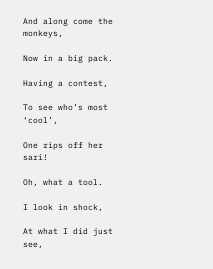And along come the monkeys,

Now in a big pack.

Having a contest,

To see who’s most ‘cool’,

One rips off her sari!

Oh, what a tool.

I look in shock,

At what I did just see,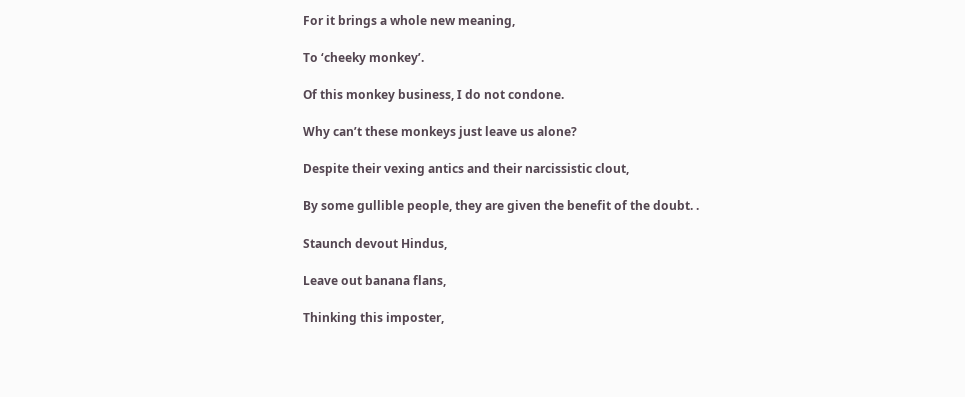For it brings a whole new meaning,

To ‘cheeky monkey’.

Of this monkey business, I do not condone.

Why can’t these monkeys just leave us alone?

Despite their vexing antics and their narcissistic clout,

By some gullible people, they are given the benefit of the doubt. .

Staunch devout Hindus,

Leave out banana flans,

Thinking this imposter,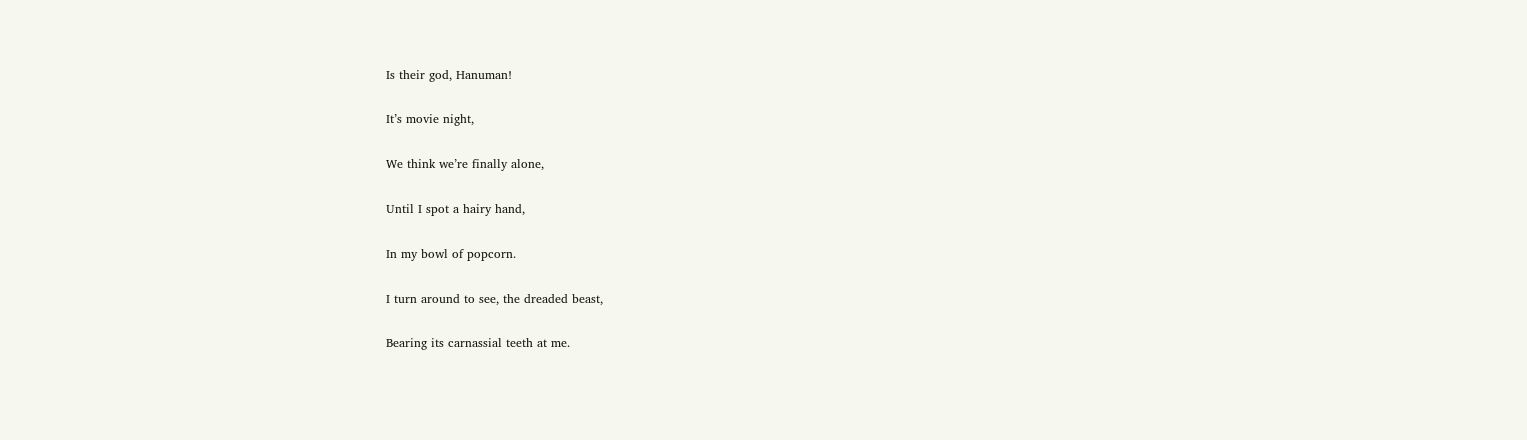Is their god, Hanuman!

It’s movie night,

We think we’re finally alone,

Until I spot a hairy hand,

In my bowl of popcorn.

I turn around to see, the dreaded beast,

Bearing its carnassial teeth at me.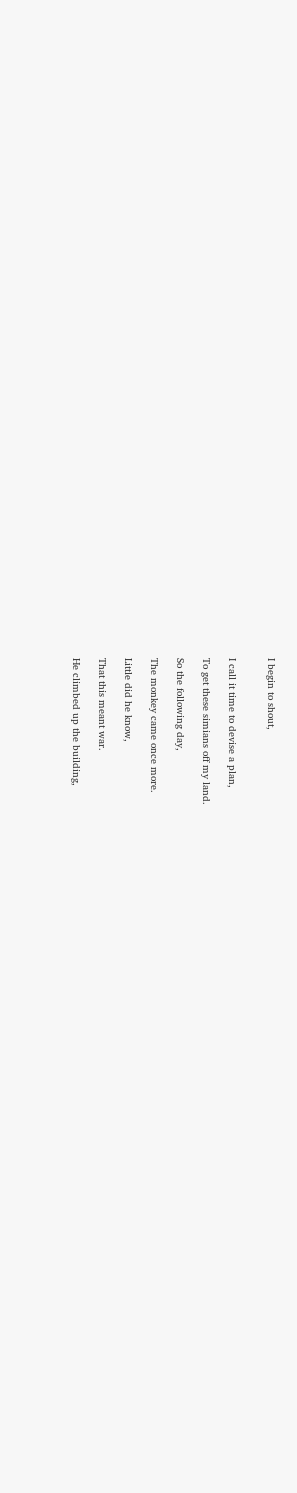I begin to shout,


I call it time to devise a plan,

To get these simians off my land.

So the following day,

The monkey came once more.

Little did he know,

That this meant war.

He climbed up the building,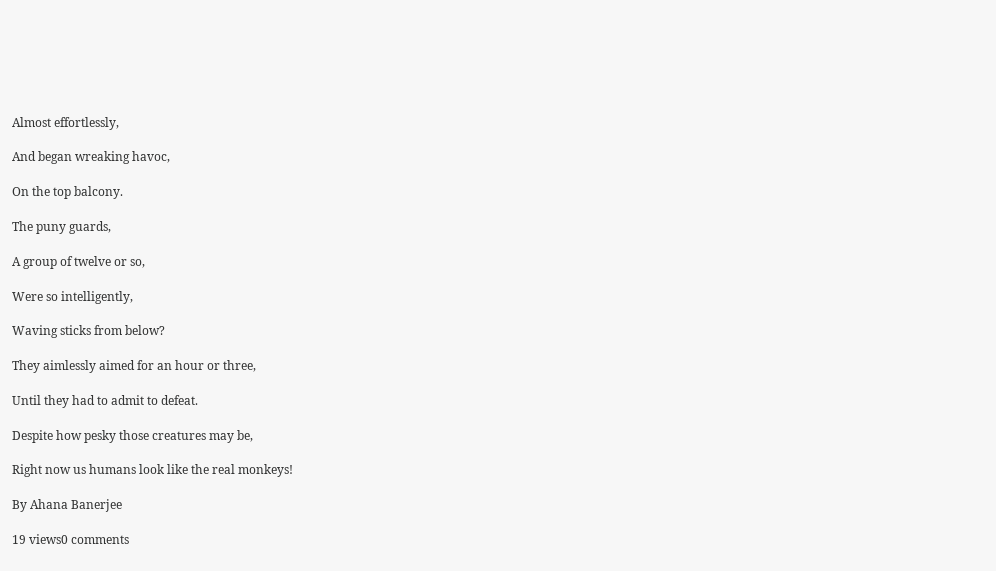Almost effortlessly,

And began wreaking havoc,

On the top balcony.

The puny guards,

A group of twelve or so,

Were so intelligently,

Waving sticks from below?

They aimlessly aimed for an hour or three,

Until they had to admit to defeat.

Despite how pesky those creatures may be,

Right now us humans look like the real monkeys!

By Ahana Banerjee

19 views0 comments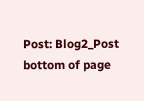Post: Blog2_Post
bottom of page